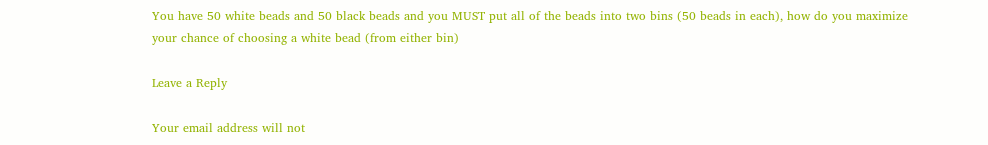You have 50 white beads and 50 black beads and you MUST put all of the beads into two bins (50 beads in each), how do you maximize your chance of choosing a white bead (from either bin)

Leave a Reply

Your email address will not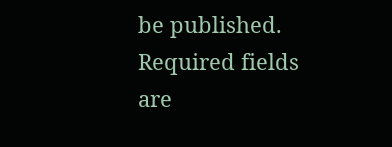be published. Required fields are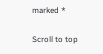marked *

Scroll to top